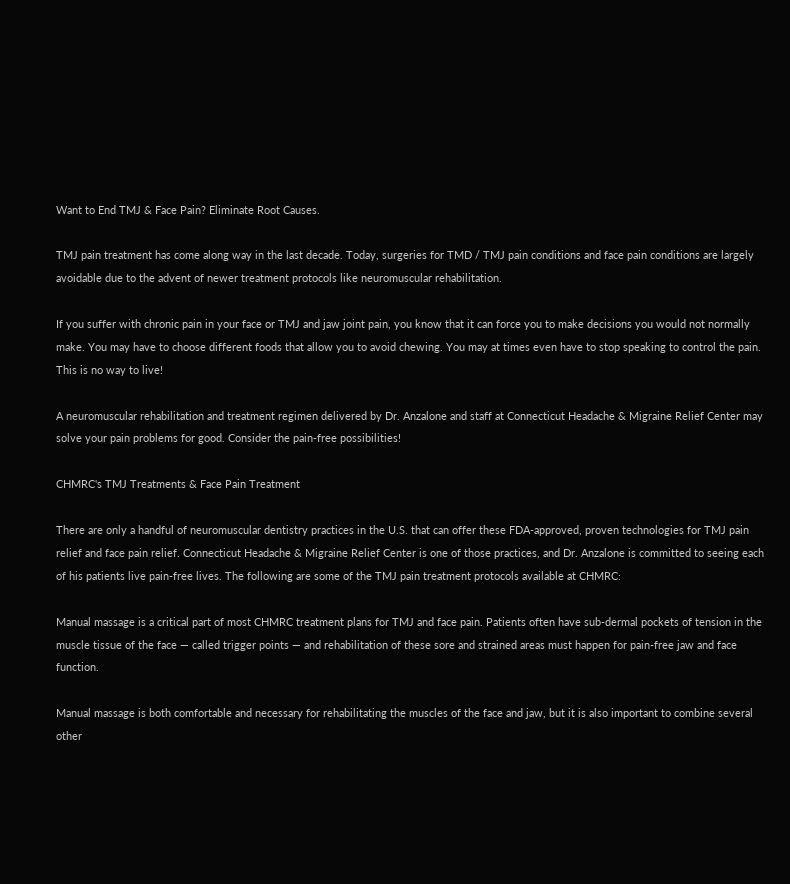Want to End TMJ & Face Pain? Eliminate Root Causes.

TMJ pain treatment has come along way in the last decade. Today, surgeries for TMD / TMJ pain conditions and face pain conditions are largely avoidable due to the advent of newer treatment protocols like neuromuscular rehabilitation.

If you suffer with chronic pain in your face or TMJ and jaw joint pain, you know that it can force you to make decisions you would not normally make. You may have to choose different foods that allow you to avoid chewing. You may at times even have to stop speaking to control the pain. This is no way to live!

A neuromuscular rehabilitation and treatment regimen delivered by Dr. Anzalone and staff at Connecticut Headache & Migraine Relief Center may solve your pain problems for good. Consider the pain-free possibilities!

CHMRC's TMJ Treatments & Face Pain Treatment

There are only a handful of neuromuscular dentistry practices in the U.S. that can offer these FDA-approved, proven technologies for TMJ pain relief and face pain relief. Connecticut Headache & Migraine Relief Center is one of those practices, and Dr. Anzalone is committed to seeing each of his patients live pain-free lives. The following are some of the TMJ pain treatment protocols available at CHMRC:

Manual massage is a critical part of most CHMRC treatment plans for TMJ and face pain. Patients often have sub-dermal pockets of tension in the muscle tissue of the face — called trigger points — and rehabilitation of these sore and strained areas must happen for pain-free jaw and face function.

Manual massage is both comfortable and necessary for rehabilitating the muscles of the face and jaw, but it is also important to combine several other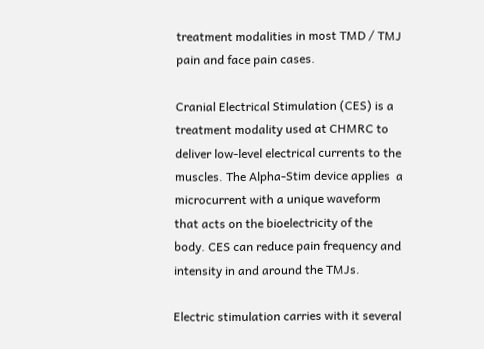treatment modalities in most TMD / TMJ pain and face pain cases.

Cranial Electrical Stimulation (CES) is a treatment modality used at CHMRC to deliver low-level electrical currents to the muscles. The Alpha-Stim device applies  a microcurrent with a unique waveform that acts on the bioelectricity of the body. CES can reduce pain frequency and intensity in and around the TMJs.

Electric stimulation carries with it several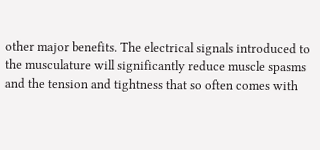other major benefits. The electrical signals introduced to the musculature will significantly reduce muscle spasms and the tension and tightness that so often comes with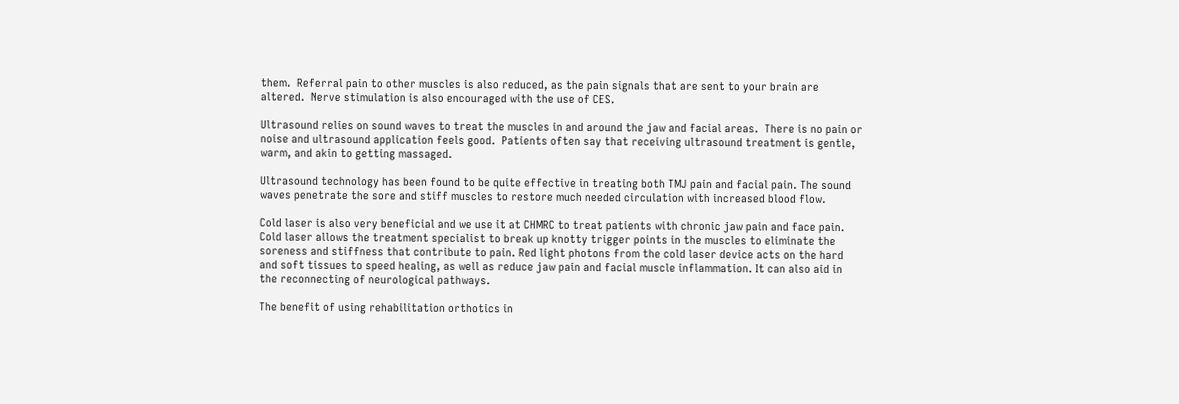them.  Referral pain to other muscles is also reduced, as the pain signals that are sent to your brain are altered.  Nerve stimulation is also encouraged with the use of CES.

Ultrasound relies on sound waves to treat the muscles in and around the jaw and facial areas.  There is no pain or noise and ultrasound application feels good.  Patients often say that receiving ultrasound treatment is gentle, warm, and akin to getting massaged.

Ultrasound technology has been found to be quite effective in treating both TMJ pain and facial pain. The sound waves penetrate the sore and stiff muscles to restore much needed circulation with increased blood flow.

Cold laser is also very beneficial and we use it at CHMRC to treat patients with chronic jaw pain and face pain. Cold laser allows the treatment specialist to break up knotty trigger points in the muscles to eliminate the soreness and stiffness that contribute to pain. Red light photons from the cold laser device acts on the hard and soft tissues to speed healing, as well as reduce jaw pain and facial muscle inflammation. It can also aid in the reconnecting of neurological pathways.

The benefit of using rehabilitation orthotics in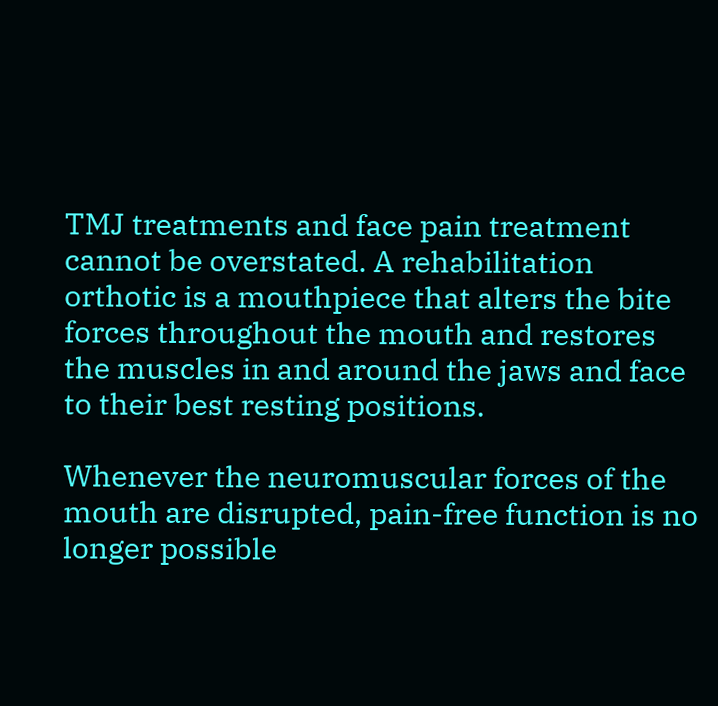TMJ treatments and face pain treatment cannot be overstated. A rehabilitation orthotic is a mouthpiece that alters the bite forces throughout the mouth and restores the muscles in and around the jaws and face to their best resting positions.

Whenever the neuromuscular forces of the mouth are disrupted, pain-free function is no longer possible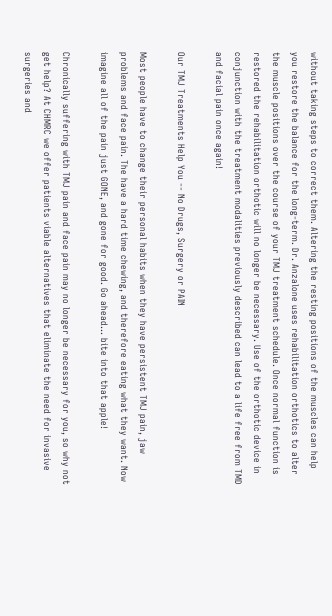without taking steps to correct them. Altering the resting positions of the muscles can help you restore the balance for the long-term. Dr. Anzalone uses rehabilitation orthotics to alter the muscle positions over the course of your TMJ treatment schedule. Once normal function is restored the rehabilitation orthotic will no longer be necessary. Use of the orthotic device in conjunction with the treatment modalities previously described can lead to a life free from TMD and facial pain once again!

Our TMJ Treatments Help You -- No Drugs, Surgery or PAIN

Most people have to change their personal habits when they have persistent TMJ pain, jaw problems and face pain. The have a hard time chewing, and therefore eating what they want. Now imagine all of the pain just GONE, and gone for good. Go ahead… bite into that apple!

Chronically suffering with TMJ pain and face pain may no longer be necessary for you, so why not get help? At CHMRC we offer patients viable alternatives that eliminate the need for invasive surgeries and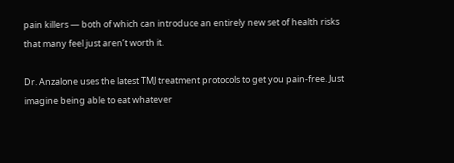pain killers — both of which can introduce an entirely new set of health risks that many feel just aren’t worth it.

Dr. Anzalone uses the latest TMJ treatment protocols to get you pain-free. Just imagine being able to eat whatever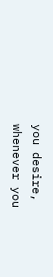you desire, whenever you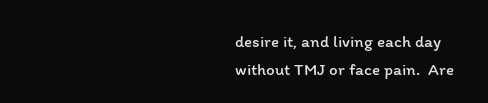desire it, and living each day without TMJ or face pain.  Are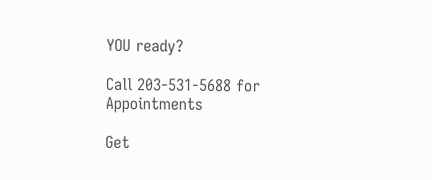YOU ready?

Call 203-531-5688 for Appointments

Get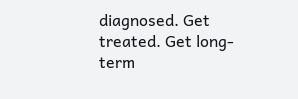diagnosed. Get treated. Get long-term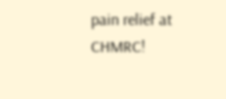pain relief at CHMRC!